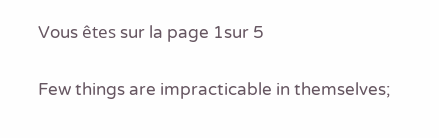Vous êtes sur la page 1sur 5


Few things are impracticable in themselves;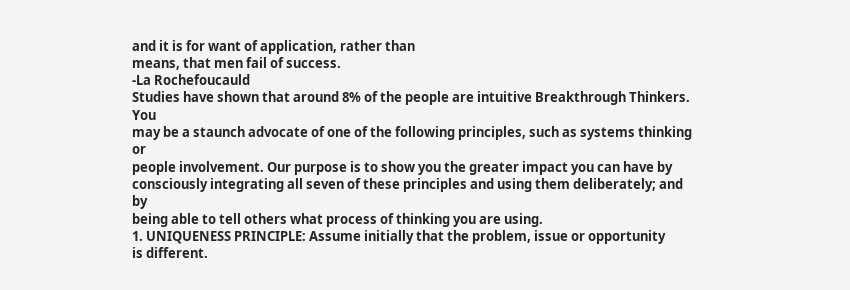and it is for want of application, rather than
means, that men fail of success.
-La Rochefoucauld
Studies have shown that around 8% of the people are intuitive Breakthrough Thinkers. You
may be a staunch advocate of one of the following principles, such as systems thinking or
people involvement. Our purpose is to show you the greater impact you can have by
consciously integrating all seven of these principles and using them deliberately; and by
being able to tell others what process of thinking you are using.
1. UNIQUENESS PRINCIPLE: Assume initially that the problem, issue or opportunity
is different.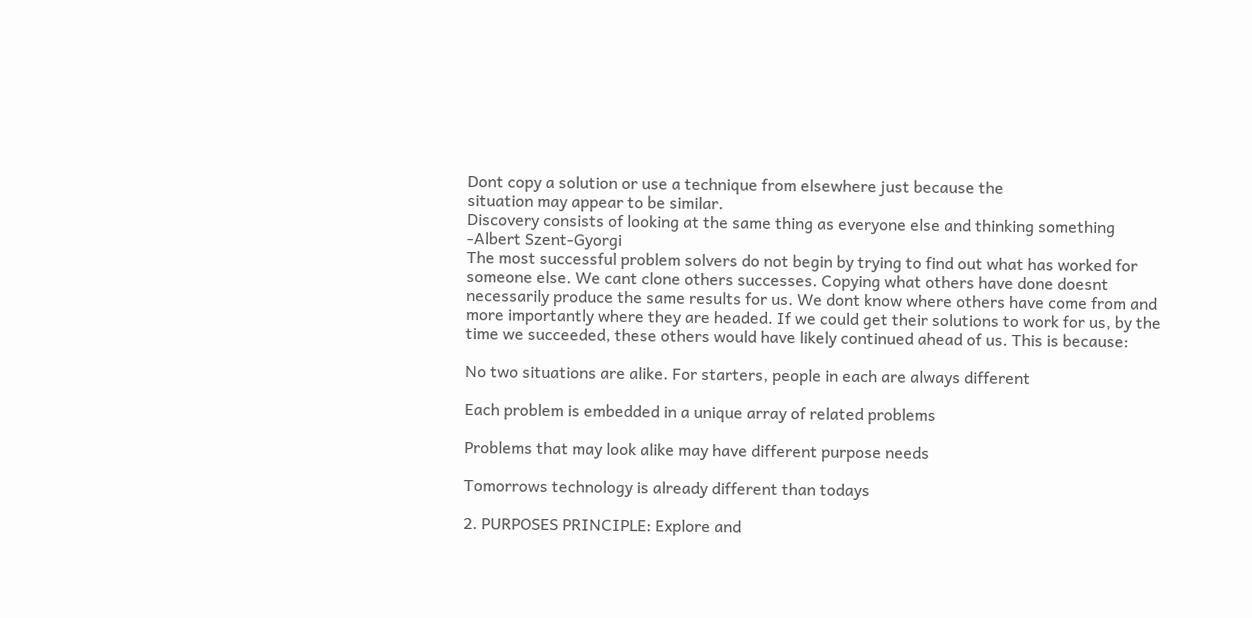Dont copy a solution or use a technique from elsewhere just because the
situation may appear to be similar.
Discovery consists of looking at the same thing as everyone else and thinking something
-Albert Szent-Gyorgi
The most successful problem solvers do not begin by trying to find out what has worked for
someone else. We cant clone others successes. Copying what others have done doesnt
necessarily produce the same results for us. We dont know where others have come from and
more importantly where they are headed. If we could get their solutions to work for us, by the
time we succeeded, these others would have likely continued ahead of us. This is because:

No two situations are alike. For starters, people in each are always different

Each problem is embedded in a unique array of related problems

Problems that may look alike may have different purpose needs

Tomorrows technology is already different than todays

2. PURPOSES PRINCIPLE: Explore and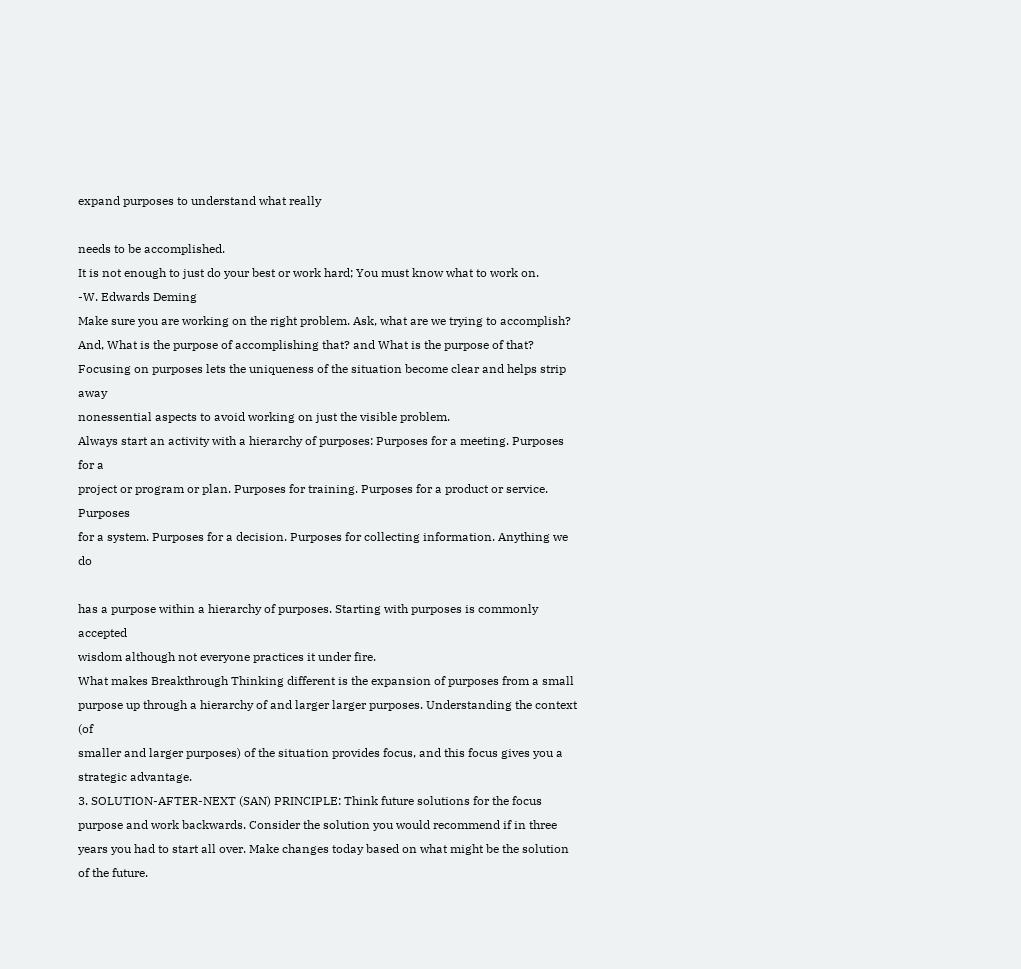expand purposes to understand what really

needs to be accomplished.
It is not enough to just do your best or work hard; You must know what to work on.
-W. Edwards Deming
Make sure you are working on the right problem. Ask, what are we trying to accomplish?
And, What is the purpose of accomplishing that? and What is the purpose of that?
Focusing on purposes lets the uniqueness of the situation become clear and helps strip away
nonessential aspects to avoid working on just the visible problem.
Always start an activity with a hierarchy of purposes: Purposes for a meeting. Purposes for a
project or program or plan. Purposes for training. Purposes for a product or service. Purposes
for a system. Purposes for a decision. Purposes for collecting information. Anything we do

has a purpose within a hierarchy of purposes. Starting with purposes is commonly accepted
wisdom although not everyone practices it under fire.
What makes Breakthrough Thinking different is the expansion of purposes from a small
purpose up through a hierarchy of and larger larger purposes. Understanding the context (of
smaller and larger purposes) of the situation provides focus, and this focus gives you a
strategic advantage.
3. SOLUTION-AFTER-NEXT (SAN) PRINCIPLE: Think future solutions for the focus
purpose and work backwards. Consider the solution you would recommend if in three
years you had to start all over. Make changes today based on what might be the solution
of the future.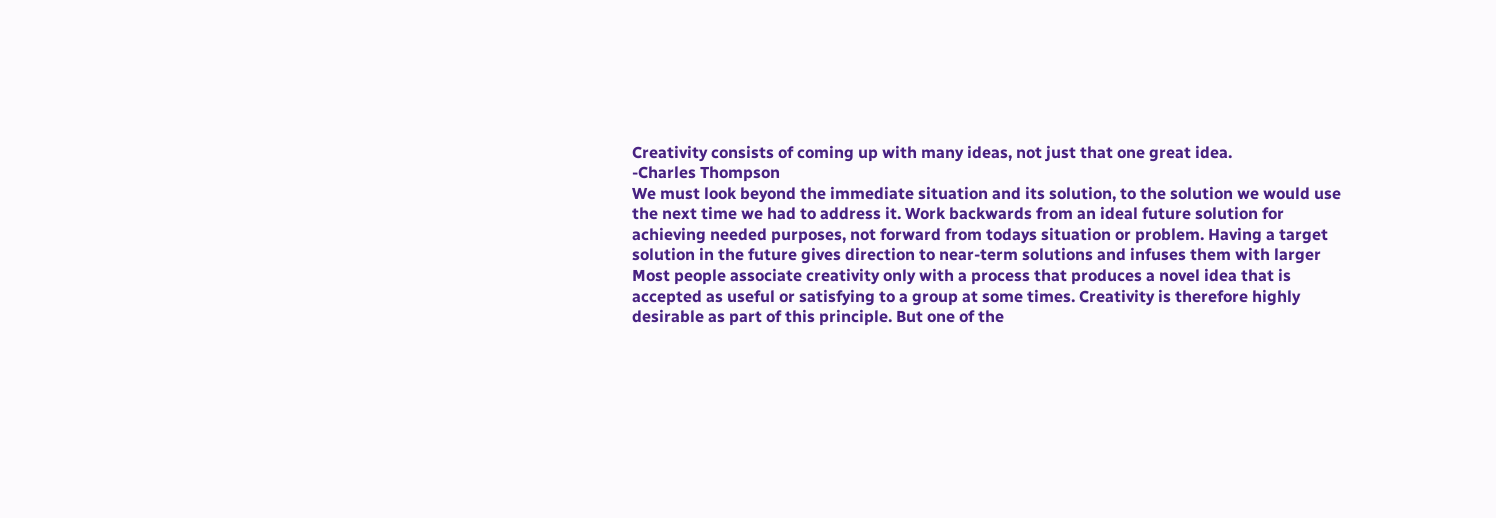Creativity consists of coming up with many ideas, not just that one great idea.
-Charles Thompson
We must look beyond the immediate situation and its solution, to the solution we would use
the next time we had to address it. Work backwards from an ideal future solution for
achieving needed purposes, not forward from todays situation or problem. Having a target
solution in the future gives direction to near-term solutions and infuses them with larger
Most people associate creativity only with a process that produces a novel idea that is
accepted as useful or satisfying to a group at some times. Creativity is therefore highly
desirable as part of this principle. But one of the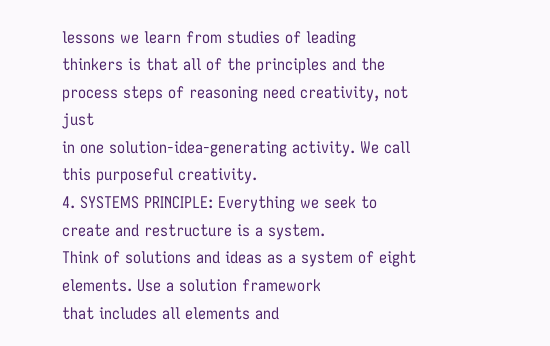lessons we learn from studies of leading
thinkers is that all of the principles and the process steps of reasoning need creativity, not just
in one solution-idea-generating activity. We call this purposeful creativity.
4. SYSTEMS PRINCIPLE: Everything we seek to create and restructure is a system.
Think of solutions and ideas as a system of eight elements. Use a solution framework
that includes all elements and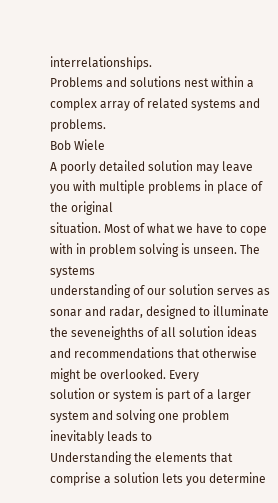interrelationships.
Problems and solutions nest within a complex array of related systems and problems.
Bob Wiele
A poorly detailed solution may leave you with multiple problems in place of the original
situation. Most of what we have to cope with in problem solving is unseen. The systems
understanding of our solution serves as sonar and radar, designed to illuminate the seveneighths of all solution ideas and recommendations that otherwise might be overlooked. Every
solution or system is part of a larger system and solving one problem inevitably leads to
Understanding the elements that comprise a solution lets you determine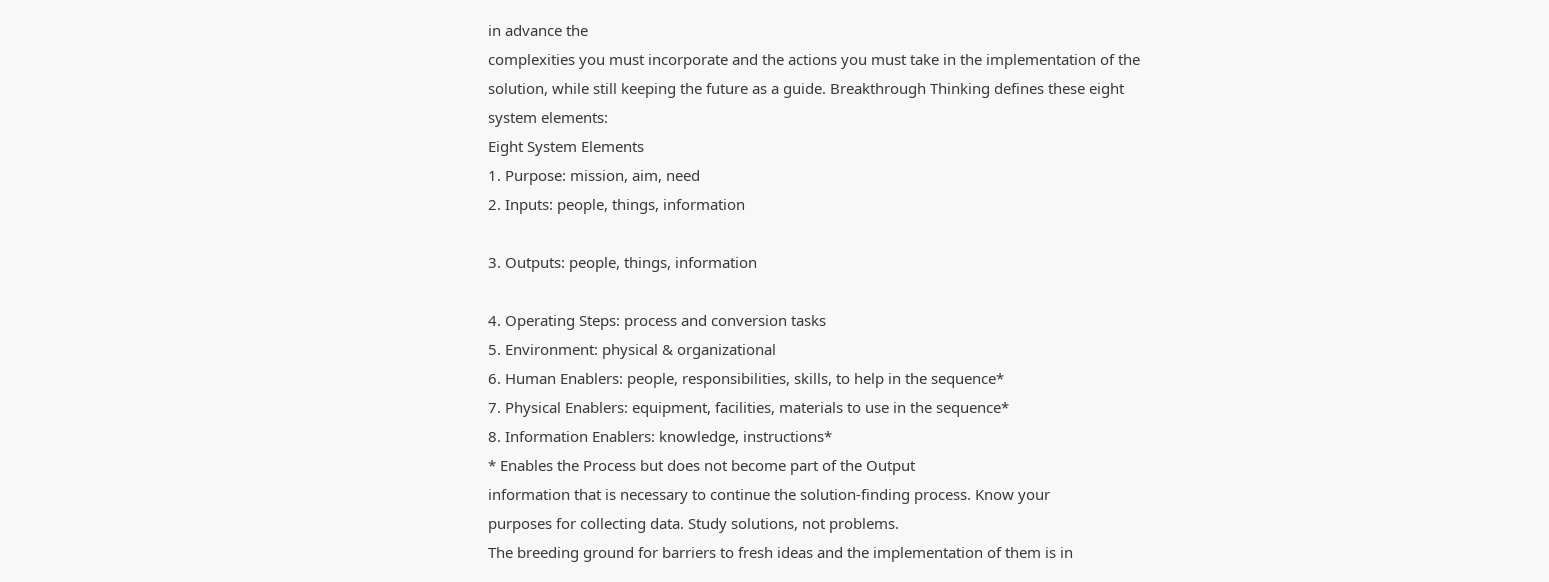in advance the
complexities you must incorporate and the actions you must take in the implementation of the
solution, while still keeping the future as a guide. Breakthrough Thinking defines these eight
system elements:
Eight System Elements
1. Purpose: mission, aim, need
2. Inputs: people, things, information

3. Outputs: people, things, information

4. Operating Steps: process and conversion tasks
5. Environment: physical & organizational
6. Human Enablers: people, responsibilities, skills, to help in the sequence*
7. Physical Enablers: equipment, facilities, materials to use in the sequence*
8. Information Enablers: knowledge, instructions*
* Enables the Process but does not become part of the Output
information that is necessary to continue the solution-finding process. Know your
purposes for collecting data. Study solutions, not problems.
The breeding ground for barriers to fresh ideas and the implementation of them is in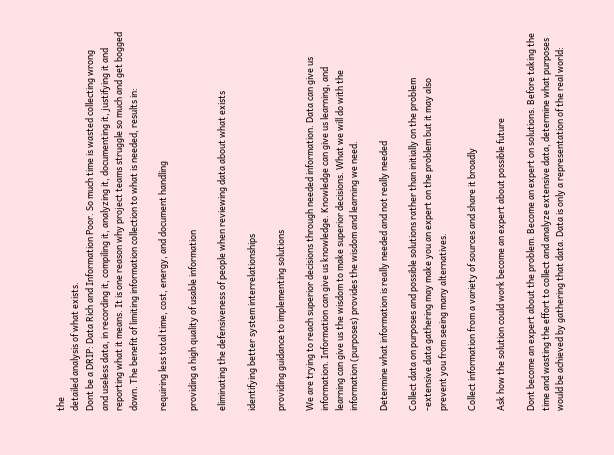the
detailed analysis of what exists.
Dont be a DRIP: Data Rich and Information Poor. So much time is wasted collecting wrong
and useless data, in recording it, compiling it, analyzing it, documenting it, justifying it and
reporting what it means. It is one reason why project teams struggle so much and get bogged
down. The benefit of limiting information collection to what is needed, results in:

requiring less total time, cost, energy, and document handling

providing a high quality of usable information

eliminating the defensiveness of people when reviewing data about what exists

identifying better system interrelationships

providing guidance to implementing solutions

We are trying to reach superior decisions through needed information. Data can give us
information. Information can give us knowledge. Knowledge can give us learning, and
learning can give us the wisdom to make superior decisions. What we will do with the
information (purposes) provides the wisdom and learning we need.

Determine what information is really needed and not really needed

Collect data on purposes and possible solutions rather than initially on the problem
-extensive data gathering may make you an expert on the problem but it may also
prevent you from seeing many alternatives.

Collect information from a variety of sources and share it broadly

Ask how the solution could work become an expert about possible future

Dont become an expert about the problem. Become an expert on solutions. Before taking the
time and wasting the effort to collect and analyze extensive data, determine what purposes
would be achieved by gathering that data. Data is only a representation of the real world: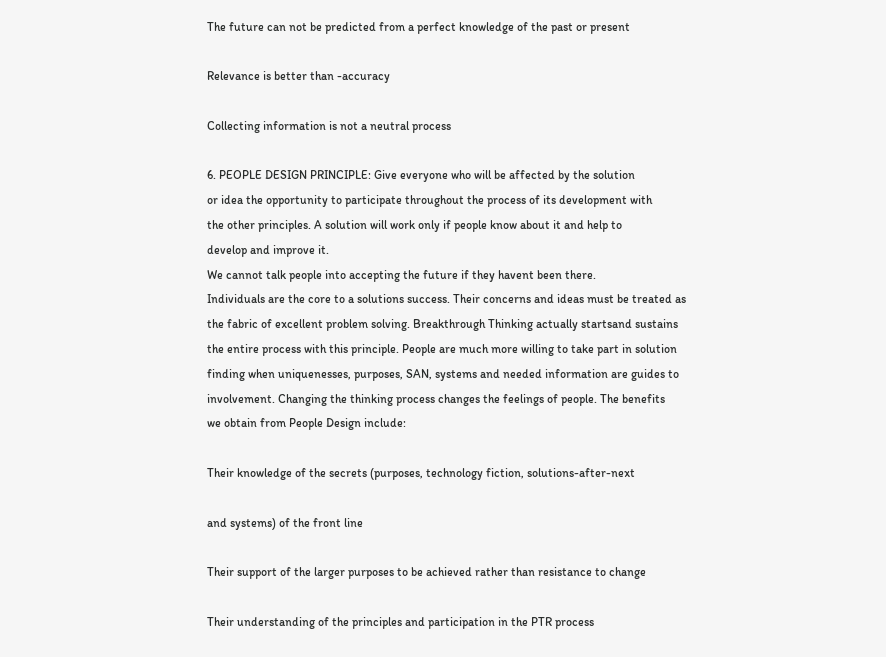The future can not be predicted from a perfect knowledge of the past or present

Relevance is better than -accuracy

Collecting information is not a neutral process

6. PEOPLE DESIGN PRINCIPLE: Give everyone who will be affected by the solution
or idea the opportunity to participate throughout the process of its development with
the other principles. A solution will work only if people know about it and help to
develop and improve it.
We cannot talk people into accepting the future if they havent been there.
Individuals are the core to a solutions success. Their concerns and ideas must be treated as
the fabric of excellent problem solving. Breakthrough Thinking actually startsand sustains
the entire process with this principle. People are much more willing to take part in solution
finding when uniquenesses, purposes, SAN, systems and needed information are guides to
involvement. Changing the thinking process changes the feelings of people. The benefits
we obtain from People Design include:

Their knowledge of the secrets (purposes, technology fiction, solutions-after-next

and systems) of the front line

Their support of the larger purposes to be achieved rather than resistance to change

Their understanding of the principles and participation in the PTR process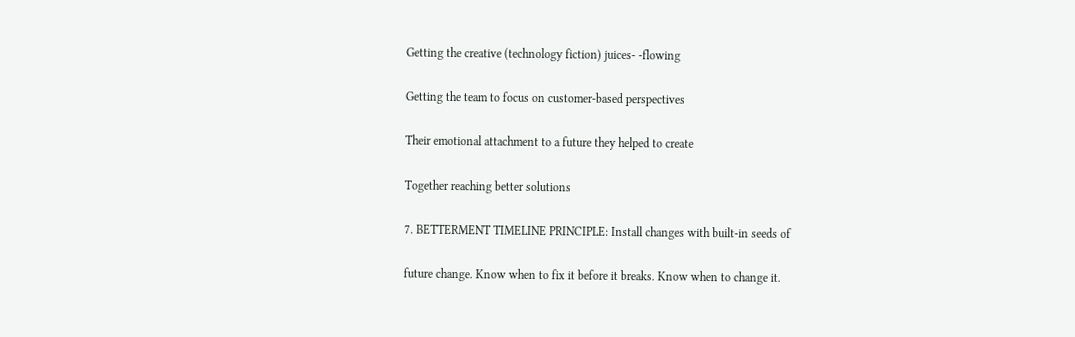Getting the creative (technology fiction) juices- -flowing

Getting the team to focus on customer-based perspectives

Their emotional attachment to a future they helped to create

Together reaching better solutions

7. BETTERMENT TIMELINE PRINCIPLE: Install changes with built-in seeds of

future change. Know when to fix it before it breaks. Know when to change it.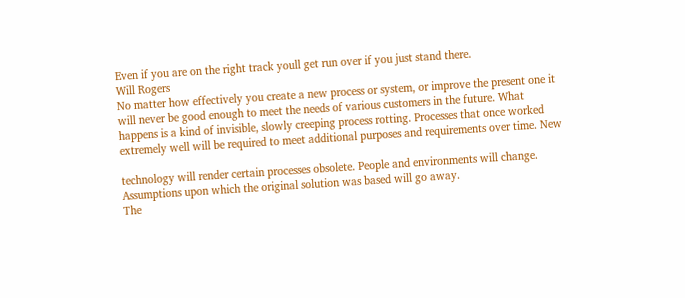Even if you are on the right track youll get run over if you just stand there.
Will Rogers
No matter how effectively you create a new process or system, or improve the present one it
will never be good enough to meet the needs of various customers in the future. What
happens is a kind of invisible, slowly creeping process rotting. Processes that once worked
extremely well will be required to meet additional purposes and requirements over time. New

technology will render certain processes obsolete. People and environments will change.
Assumptions upon which the original solution was based will go away.
The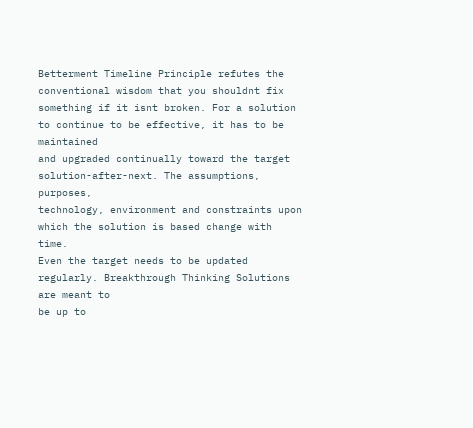Betterment Timeline Principle refutes the conventional wisdom that you shouldnt fix
something if it isnt broken. For a solution to continue to be effective, it has to be maintained
and upgraded continually toward the target solution-after-next. The assumptions, purposes,
technology, environment and constraints upon which the solution is based change with time.
Even the target needs to be updated regularly. Breakthrough Thinking Solutions are meant to
be up to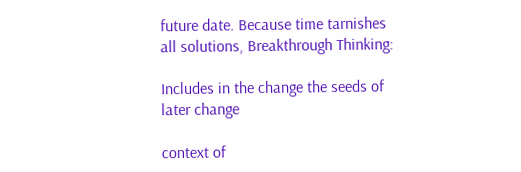future date. Because time tarnishes all solutions, Breakthrough Thinking:

Includes in the change the seeds of later change

context of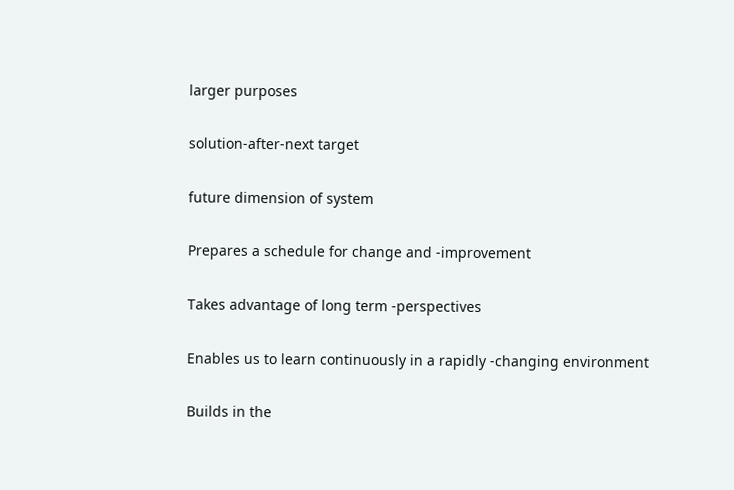larger purposes

solution-after-next target

future dimension of system

Prepares a schedule for change and -improvement

Takes advantage of long term -perspectives

Enables us to learn continuously in a rapidly -changing environment

Builds in the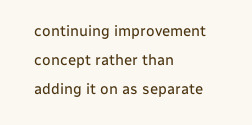continuing improvement concept rather than adding it on as separate